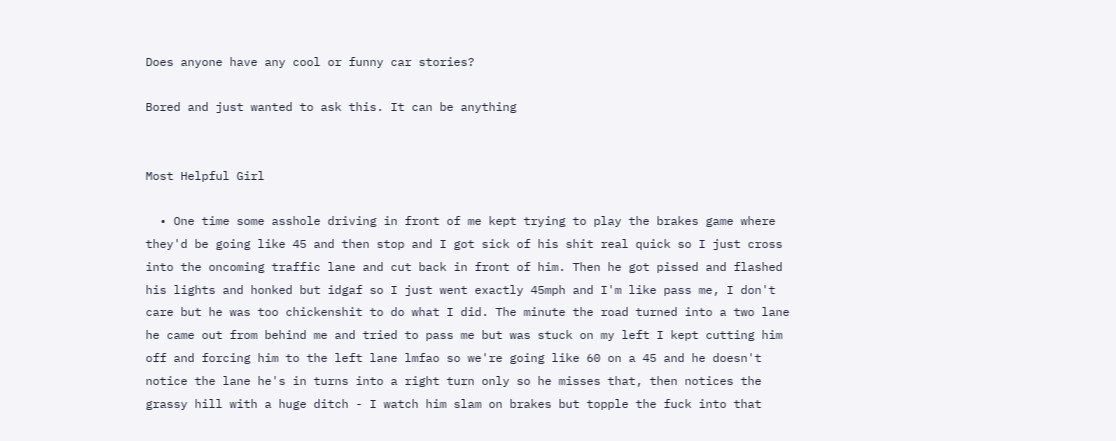Does anyone have any cool or funny car stories?

Bored and just wanted to ask this. It can be anything


Most Helpful Girl

  • One time some asshole driving in front of me kept trying to play the brakes game where they'd be going like 45 and then stop and I got sick of his shit real quick so I just cross into the oncoming traffic lane and cut back in front of him. Then he got pissed and flashed his lights and honked but idgaf so I just went exactly 45mph and I'm like pass me, I don't care but he was too chickenshit to do what I did. The minute the road turned into a two lane he came out from behind me and tried to pass me but was stuck on my left I kept cutting him off and forcing him to the left lane lmfao so we're going like 60 on a 45 and he doesn't notice the lane he's in turns into a right turn only so he misses that, then notices the grassy hill with a huge ditch - I watch him slam on brakes but topple the fuck into that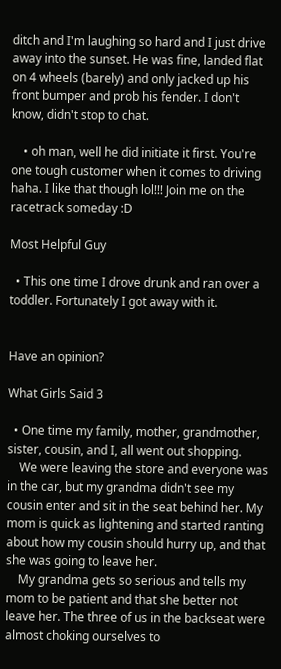ditch and I'm laughing so hard and I just drive away into the sunset. He was fine, landed flat on 4 wheels (barely) and only jacked up his front bumper and prob his fender. I don't know, didn't stop to chat.

    • oh man, well he did initiate it first. You're one tough customer when it comes to driving haha. I like that though lol!!! Join me on the racetrack someday :D

Most Helpful Guy

  • This one time I drove drunk and ran over a toddler. Fortunately I got away with it.


Have an opinion?

What Girls Said 3

  • One time my family, mother, grandmother, sister, cousin, and I, all went out shopping.
    We were leaving the store and everyone was in the car, but my grandma didn't see my cousin enter and sit in the seat behind her. My mom is quick as lightening and started ranting about how my cousin should hurry up, and that she was going to leave her.
    My grandma gets so serious and tells my mom to be patient and that she better not leave her. The three of us in the backseat were almost choking ourselves to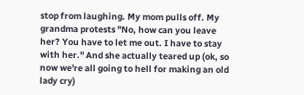stop from laughing. My mom pulls off. My grandma protests "No, how can you leave her? You have to let me out. I have to stay with her." And she actually teared up (ok, so now we're all going to hell for making an old lady cry)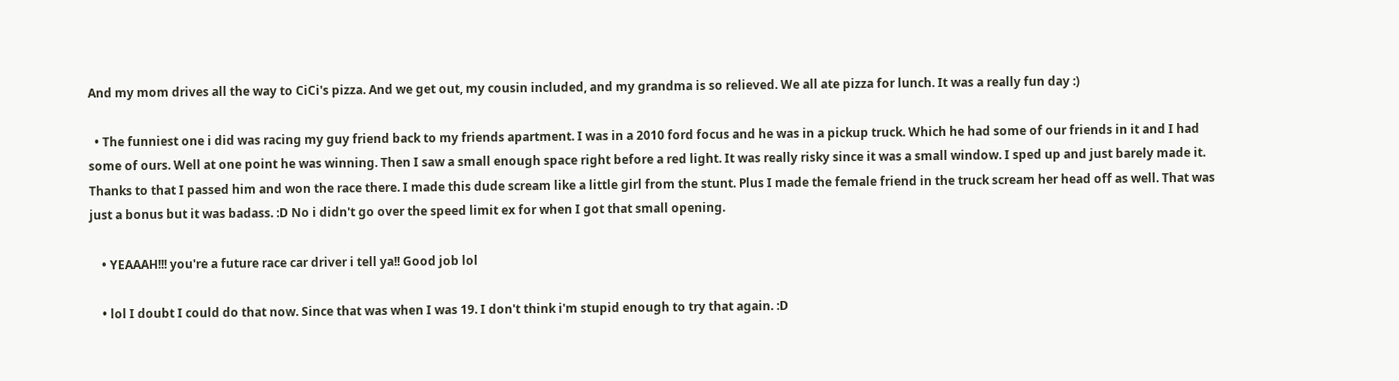And my mom drives all the way to CiCi's pizza. And we get out, my cousin included, and my grandma is so relieved. We all ate pizza for lunch. It was a really fun day :)

  • The funniest one i did was racing my guy friend back to my friends apartment. I was in a 2010 ford focus and he was in a pickup truck. Which he had some of our friends in it and I had some of ours. Well at one point he was winning. Then I saw a small enough space right before a red light. It was really risky since it was a small window. I sped up and just barely made it. Thanks to that I passed him and won the race there. I made this dude scream like a little girl from the stunt. Plus I made the female friend in the truck scream her head off as well. That was just a bonus but it was badass. :D No i didn't go over the speed limit ex for when I got that small opening.

    • YEAAAH!!! you're a future race car driver i tell ya!! Good job lol

    • lol I doubt I could do that now. Since that was when I was 19. I don't think i'm stupid enough to try that again. :D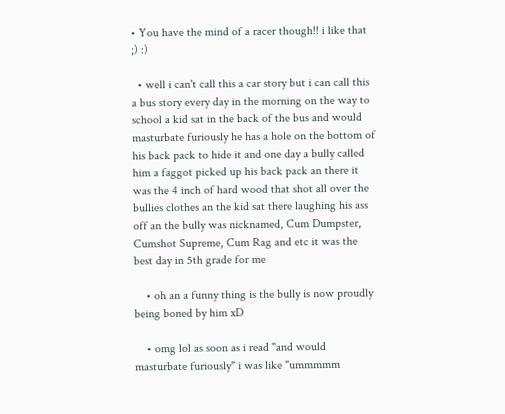• You have the mind of a racer though!! i like that ;) :)

  • well i can't call this a car story but i can call this a bus story every day in the morning on the way to school a kid sat in the back of the bus and would masturbate furiously he has a hole on the bottom of his back pack to hide it and one day a bully called him a faggot picked up his back pack an there it was the 4 inch of hard wood that shot all over the bullies clothes an the kid sat there laughing his ass off an the bully was nicknamed, Cum Dumpster, Cumshot Supreme, Cum Rag and etc it was the best day in 5th grade for me

    • oh an a funny thing is the bully is now proudly being boned by him xD

    • omg lol as soon as i read "and would masturbate furiously" i was like "ummmmm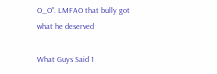O_O". LMFAO that bully got what he deserved

What Guys Said 1